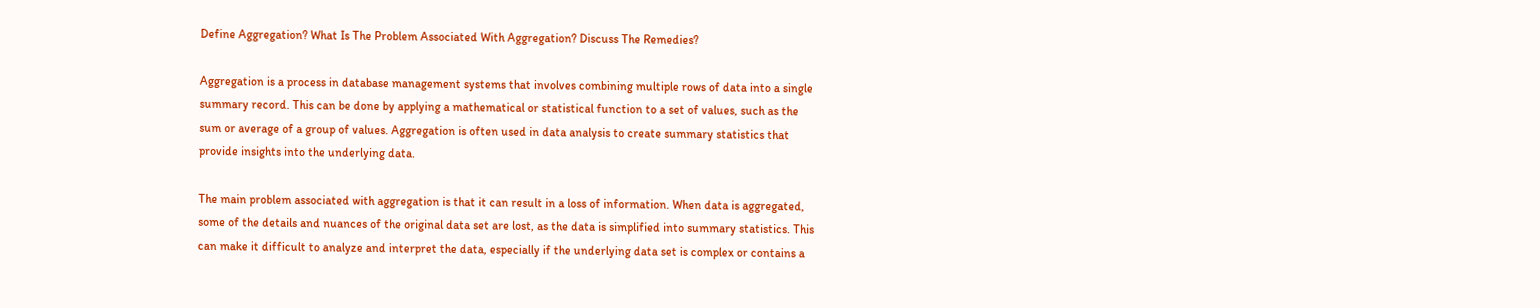Define Aggregation? What Is The Problem Associated With Aggregation? Discuss The Remedies?

Aggregation is a process in database management systems that involves combining multiple rows of data into a single summary record. This can be done by applying a mathematical or statistical function to a set of values, such as the sum or average of a group of values. Aggregation is often used in data analysis to create summary statistics that provide insights into the underlying data.

The main problem associated with aggregation is that it can result in a loss of information. When data is aggregated, some of the details and nuances of the original data set are lost, as the data is simplified into summary statistics. This can make it difficult to analyze and interpret the data, especially if the underlying data set is complex or contains a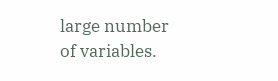large number of variables.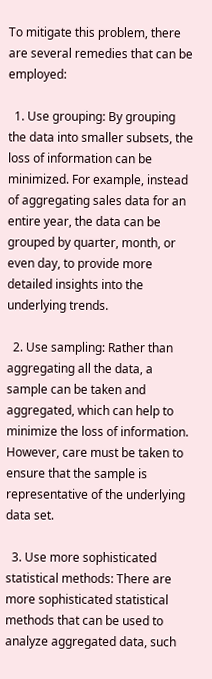To mitigate this problem, there are several remedies that can be employed:

  1. Use grouping: By grouping the data into smaller subsets, the loss of information can be minimized. For example, instead of aggregating sales data for an entire year, the data can be grouped by quarter, month, or even day, to provide more detailed insights into the underlying trends.

  2. Use sampling: Rather than aggregating all the data, a sample can be taken and aggregated, which can help to minimize the loss of information. However, care must be taken to ensure that the sample is representative of the underlying data set.

  3. Use more sophisticated statistical methods: There are more sophisticated statistical methods that can be used to analyze aggregated data, such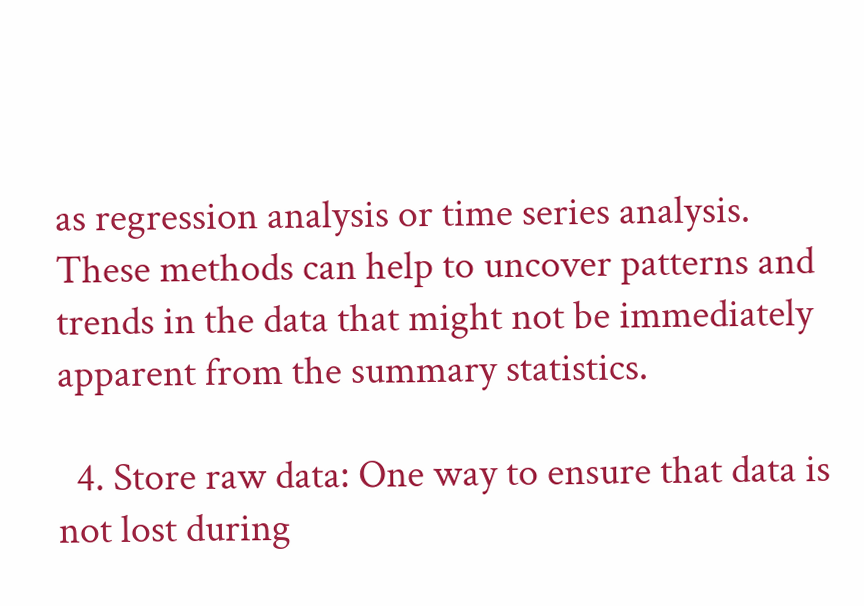as regression analysis or time series analysis. These methods can help to uncover patterns and trends in the data that might not be immediately apparent from the summary statistics.

  4. Store raw data: One way to ensure that data is not lost during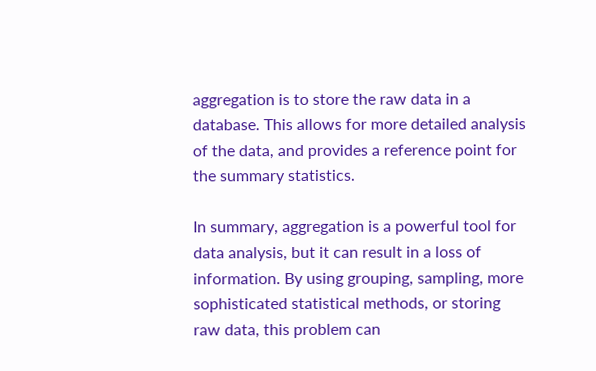aggregation is to store the raw data in a database. This allows for more detailed analysis of the data, and provides a reference point for the summary statistics.

In summary, aggregation is a powerful tool for data analysis, but it can result in a loss of information. By using grouping, sampling, more sophisticated statistical methods, or storing raw data, this problem can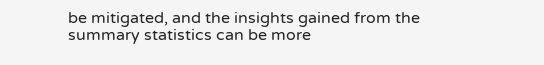be mitigated, and the insights gained from the summary statistics can be more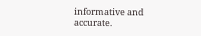informative and accurate.